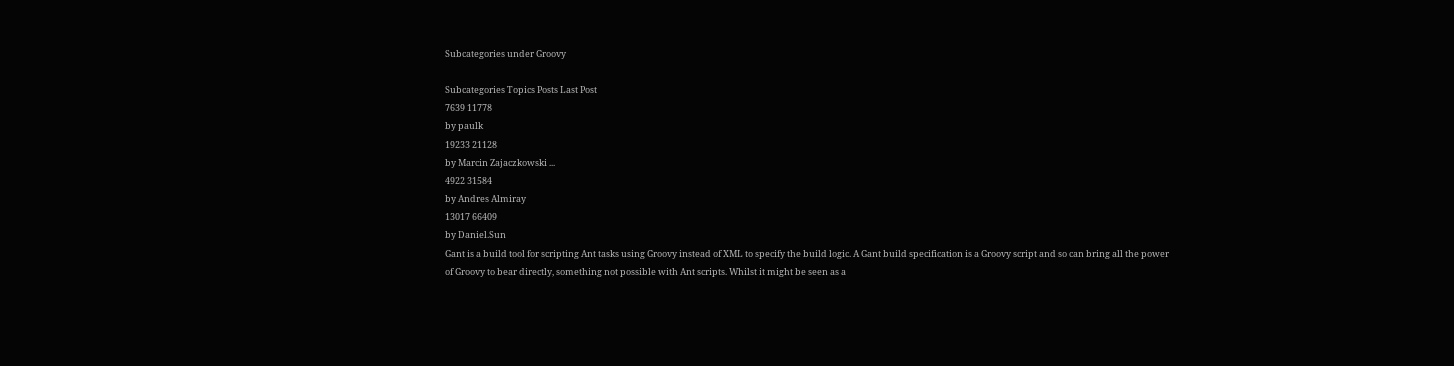Subcategories under Groovy

Subcategories Topics Posts Last Post
7639 11778
by paulk
19233 21128
by Marcin Zajaczkowski ...
4922 31584
by Andres Almiray
13017 66409
by Daniel.Sun
Gant is a build tool for scripting Ant tasks using Groovy instead of XML to specify the build logic. A Gant build specification is a Groovy script and so can bring all the power of Groovy to bear directly, something not possible with Ant scripts. Whilst it might be seen as a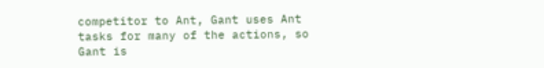competitor to Ant, Gant uses Ant tasks for many of the actions, so Gant is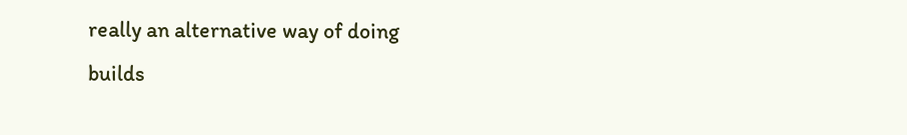really an alternative way of doing builds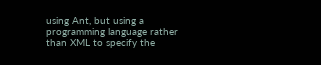using Ant, but using a programming language rather than XML to specify the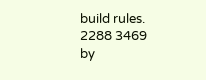build rules. 2288 3469
by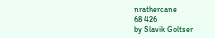nrathercane
68 426
by Slavik Goltser